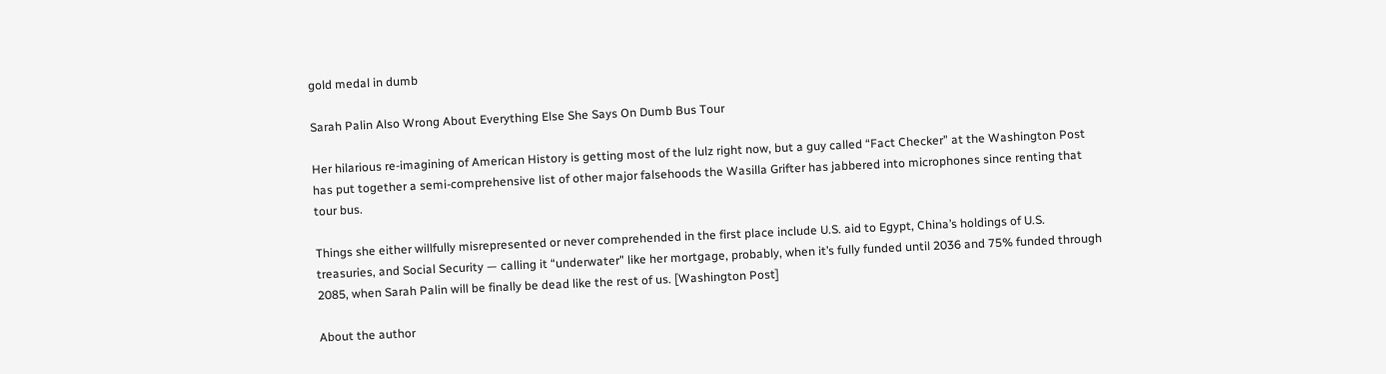gold medal in dumb

Sarah Palin Also Wrong About Everything Else She Says On Dumb Bus Tour

Her hilarious re-imagining of American History is getting most of the lulz right now, but a guy called “Fact Checker” at the Washington Post has put together a semi-comprehensive list of other major falsehoods the Wasilla Grifter has jabbered into microphones since renting that tour bus.

Things she either willfully misrepresented or never comprehended in the first place include U.S. aid to Egypt, China’s holdings of U.S. treasuries, and Social Security — calling it “underwater” like her mortgage, probably, when it’s fully funded until 2036 and 75% funded through 2085, when Sarah Palin will be finally be dead like the rest of us. [Washington Post]

About the author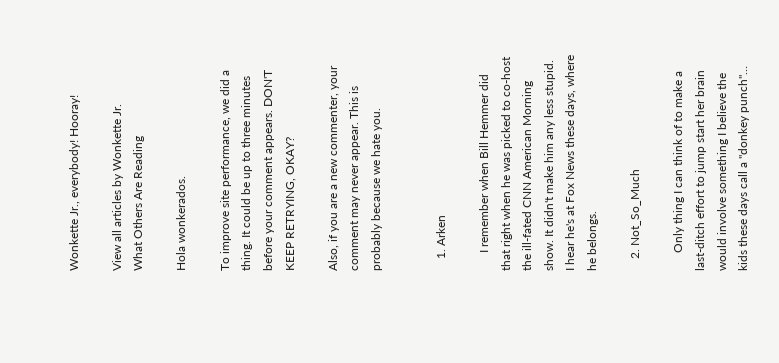Wonkette Jr., everybody! Hooray!

View all articles by Wonkette Jr.
What Others Are Reading

Hola wonkerados.

To improve site performance, we did a thing. It could be up to three minutes before your comment appears. DON'T KEEP RETRYING, OKAY?

Also, if you are a new commenter, your comment may never appear. This is probably because we hate you.


    1. Arken

      I remember when Bill Hemmer did that right when he was picked to co-host the ill-fated CNN American Morning show. It didn't make him any less stupid. I hear he's at Fox News these days, where he belongs.

    2. Not_So_Much

      Only thing I can think of to make a last-ditch effort to jump start her brain would involve something I believe the kids these days call a "donkey punch"…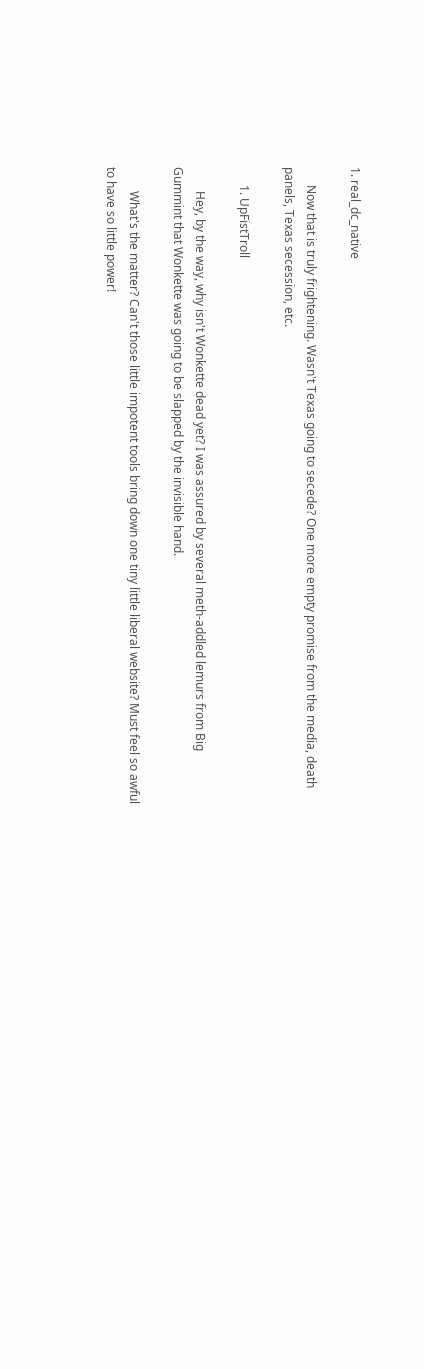1. real_dc_native

      Now that is truly frightening. Wasn't Texas going to secede? One more empty promise from the media, death panels, Texas secession, etc.

      1. UpFistTroll

        Hey, by the way, why isn't Wonkette dead yet? I was assured by several meth-addled lemurs from Big Gummint that Wonkette was going to be slapped by the invisible hand.

        What's the matter? Can't those little impotent tools bring down one tiny little liberal website? Must feel so awful to have so little power!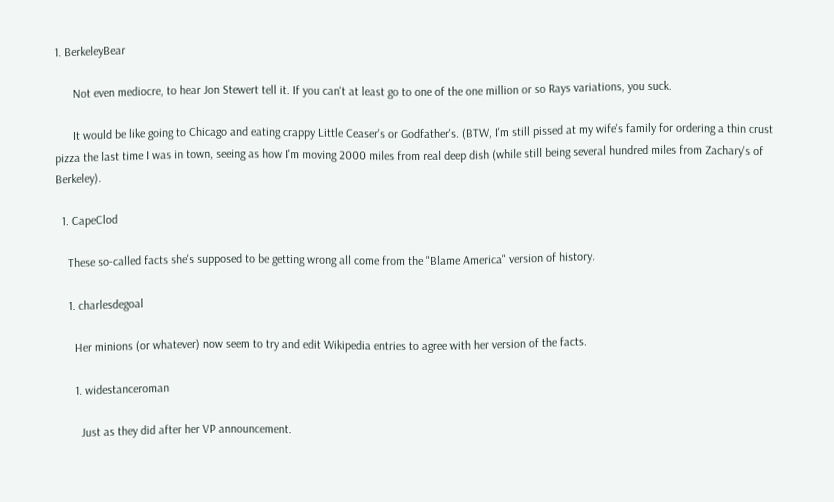1. BerkeleyBear

      Not even mediocre, to hear Jon Stewert tell it. If you can't at least go to one of the one million or so Rays variations, you suck.

      It would be like going to Chicago and eating crappy Little Ceaser's or Godfather's. (BTW, I'm still pissed at my wife's family for ordering a thin crust pizza the last time I was in town, seeing as how I'm moving 2000 miles from real deep dish (while still being several hundred miles from Zachary's of Berkeley).

  1. CapeClod

    These so-called facts she's supposed to be getting wrong all come from the "Blame America" version of history.

    1. charlesdegoal

      Her minions (or whatever) now seem to try and edit Wikipedia entries to agree with her version of the facts.

      1. widestanceroman

        Just as they did after her VP announcement.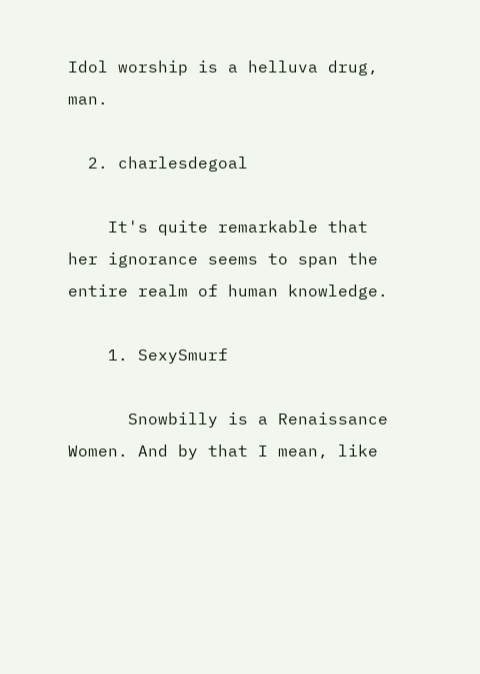Idol worship is a helluva drug, man.

  2. charlesdegoal

    It's quite remarkable that her ignorance seems to span the entire realm of human knowledge.

    1. SexySmurf

      Snowbilly is a Renaissance Women. And by that I mean, like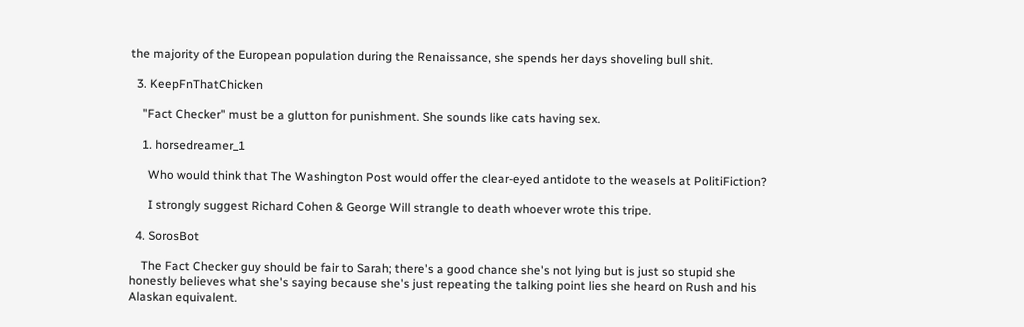the majority of the European population during the Renaissance, she spends her days shoveling bull shit.

  3. KeepFnThatChicken

    "Fact Checker" must be a glutton for punishment. She sounds like cats having sex.

    1. horsedreamer_1

      Who would think that The Washington Post would offer the clear-eyed antidote to the weasels at PolitiFiction?

      I strongly suggest Richard Cohen & George Will strangle to death whoever wrote this tripe.

  4. SorosBot

    The Fact Checker guy should be fair to Sarah; there's a good chance she's not lying but is just so stupid she honestly believes what she's saying because she's just repeating the talking point lies she heard on Rush and his Alaskan equivalent.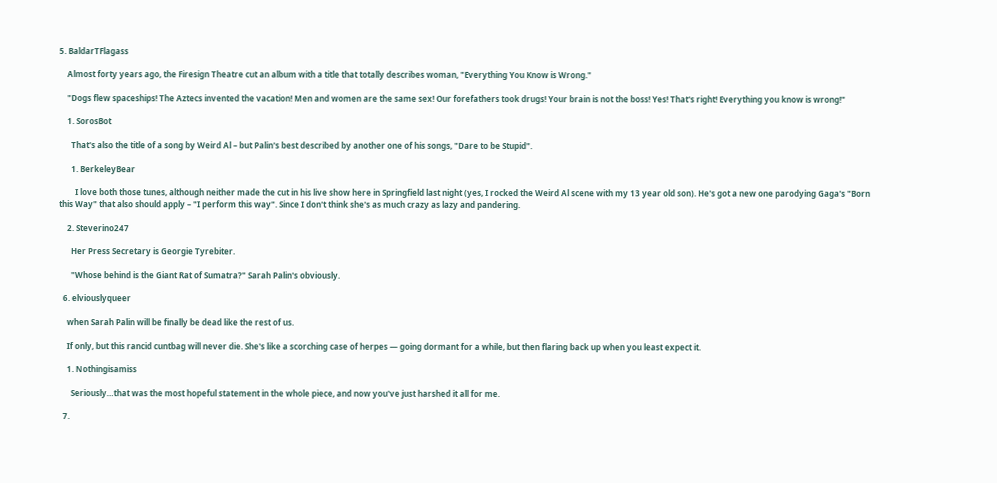5. BaldarTFlagass

    Almost forty years ago, the Firesign Theatre cut an album with a title that totally describes woman, "Everything You Know is Wrong."

    "Dogs flew spaceships! The Aztecs invented the vacation! Men and women are the same sex! Our forefathers took drugs! Your brain is not the boss! Yes! That's right! Everything you know is wrong!"

    1. SorosBot

      That's also the title of a song by Weird Al – but Palin's best described by another one of his songs, "Dare to be Stupid".

      1. BerkeleyBear

        I love both those tunes, although neither made the cut in his live show here in Springfield last night (yes, I rocked the Weird Al scene with my 13 year old son). He's got a new one parodying Gaga's "Born this Way" that also should apply – "I perform this way". Since I don't think she's as much crazy as lazy and pandering.

    2. Steverino247

      Her Press Secretary is Georgie Tyrebiter.

      "Whose behind is the Giant Rat of Sumatra?" Sarah Palin's obviously.

  6. elviouslyqueer

    when Sarah Palin will be finally be dead like the rest of us.

    If only, but this rancid cuntbag will never die. She's like a scorching case of herpes — going dormant for a while, but then flaring back up when you least expect it.

    1. Nothingisamiss

      Seriously…that was the most hopeful statement in the whole piece, and now you've just harshed it all for me.

  7.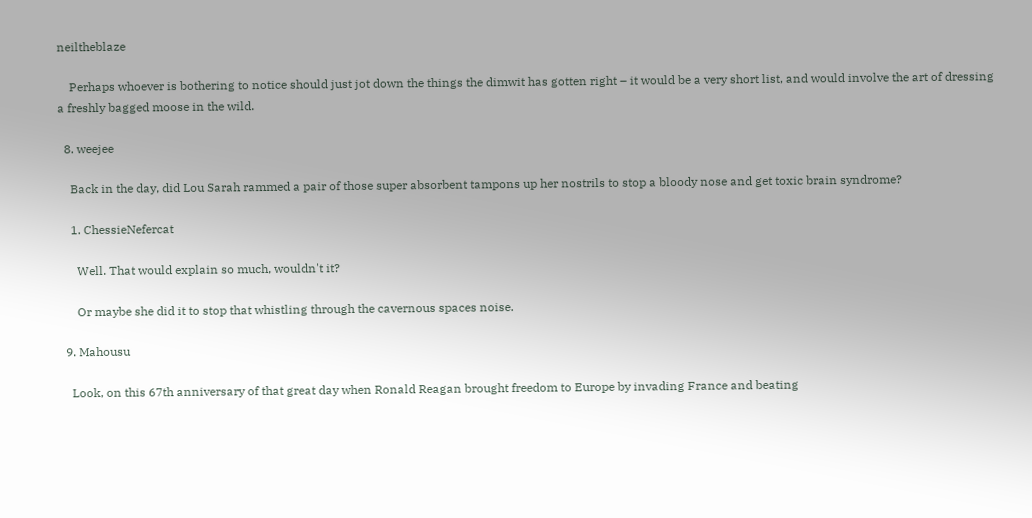neiltheblaze

    Perhaps whoever is bothering to notice should just jot down the things the dimwit has gotten right – it would be a very short list, and would involve the art of dressing a freshly bagged moose in the wild.

  8. weejee

    Back in the day, did Lou Sarah rammed a pair of those super absorbent tampons up her nostrils to stop a bloody nose and get toxic brain syndrome?

    1. ChessieNefercat

      Well. That would explain so much, wouldn't it?

      Or maybe she did it to stop that whistling through the cavernous spaces noise.

  9. Mahousu

    Look, on this 67th anniversary of that great day when Ronald Reagan brought freedom to Europe by invading France and beating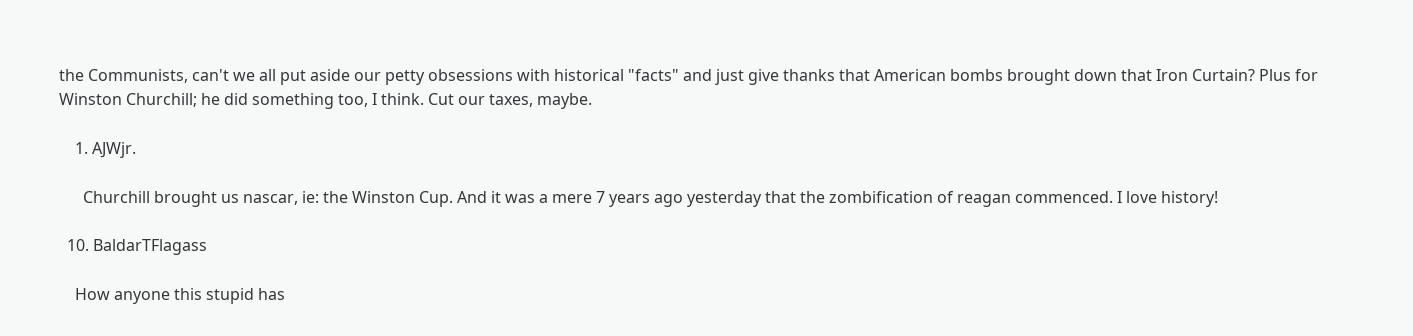the Communists, can't we all put aside our petty obsessions with historical "facts" and just give thanks that American bombs brought down that Iron Curtain? Plus for Winston Churchill; he did something too, I think. Cut our taxes, maybe.

    1. AJWjr.

      Churchill brought us nascar, ie: the Winston Cup. And it was a mere 7 years ago yesterday that the zombification of reagan commenced. I love history!

  10. BaldarTFlagass

    How anyone this stupid has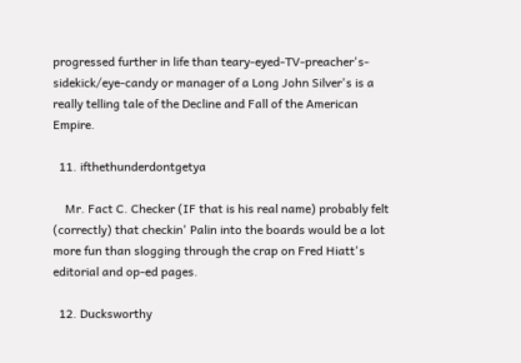progressed further in life than teary-eyed-TV-preacher's-sidekick/eye-candy or manager of a Long John Silver's is a really telling tale of the Decline and Fall of the American Empire.

  11. ifthethunderdontgetya

    Mr. Fact C. Checker (IF that is his real name) probably felt (correctly) that checkin' Palin into the boards would be a lot more fun than slogging through the crap on Fred Hiatt's editorial and op-ed pages.

  12. Ducksworthy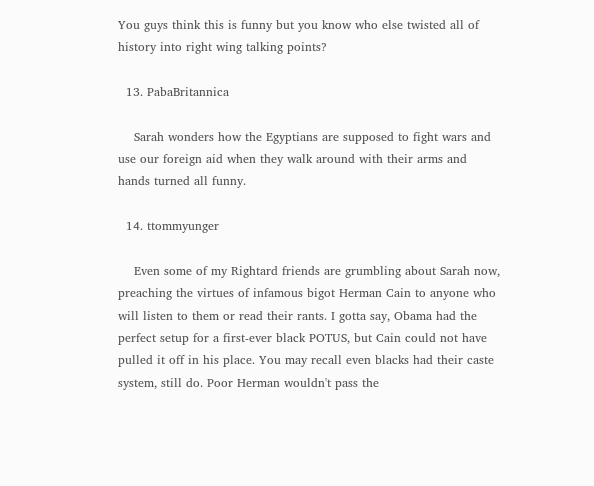You guys think this is funny but you know who else twisted all of history into right wing talking points?

  13. PabaBritannica

    Sarah wonders how the Egyptians are supposed to fight wars and use our foreign aid when they walk around with their arms and hands turned all funny.

  14. ttommyunger

    Even some of my Rightard friends are grumbling about Sarah now, preaching the virtues of infamous bigot Herman Cain to anyone who will listen to them or read their rants. I gotta say, Obama had the perfect setup for a first-ever black POTUS, but Cain could not have pulled it off in his place. You may recall even blacks had their caste system, still do. Poor Herman wouldn't pass the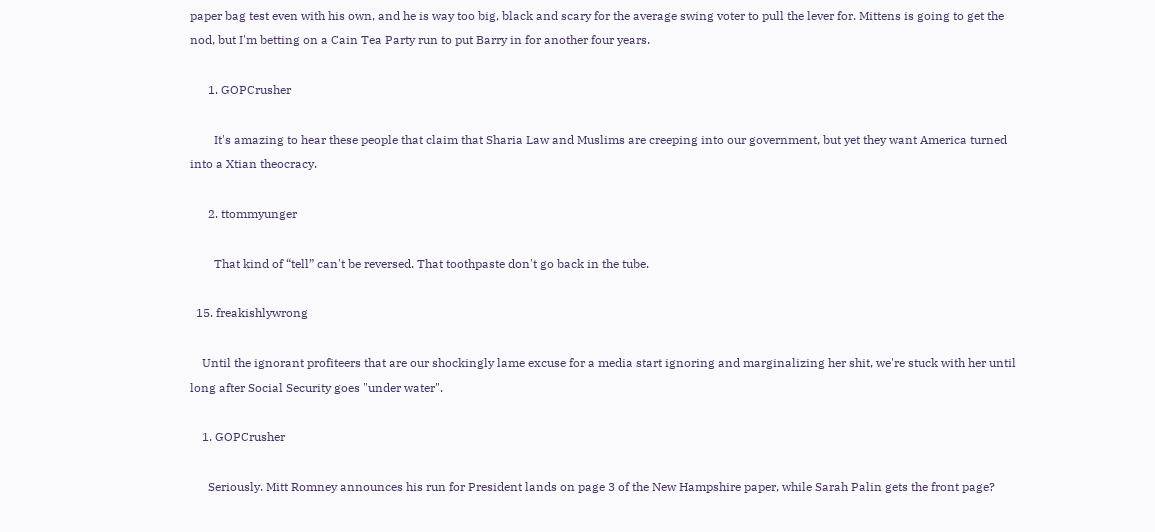paper bag test even with his own, and he is way too big, black and scary for the average swing voter to pull the lever for. Mittens is going to get the nod, but I'm betting on a Cain Tea Party run to put Barry in for another four years.

      1. GOPCrusher

        It's amazing to hear these people that claim that Sharia Law and Muslims are creeping into our government, but yet they want America turned into a Xtian theocracy.

      2. ttommyunger

        That kind of “tell” can't be reversed. That toothpaste don't go back in the tube.

  15. freakishlywrong

    Until the ignorant profiteers that are our shockingly lame excuse for a media start ignoring and marginalizing her shit, we're stuck with her until long after Social Security goes "under water".

    1. GOPCrusher

      Seriously. Mitt Romney announces his run for President lands on page 3 of the New Hampshire paper, while Sarah Palin gets the front page?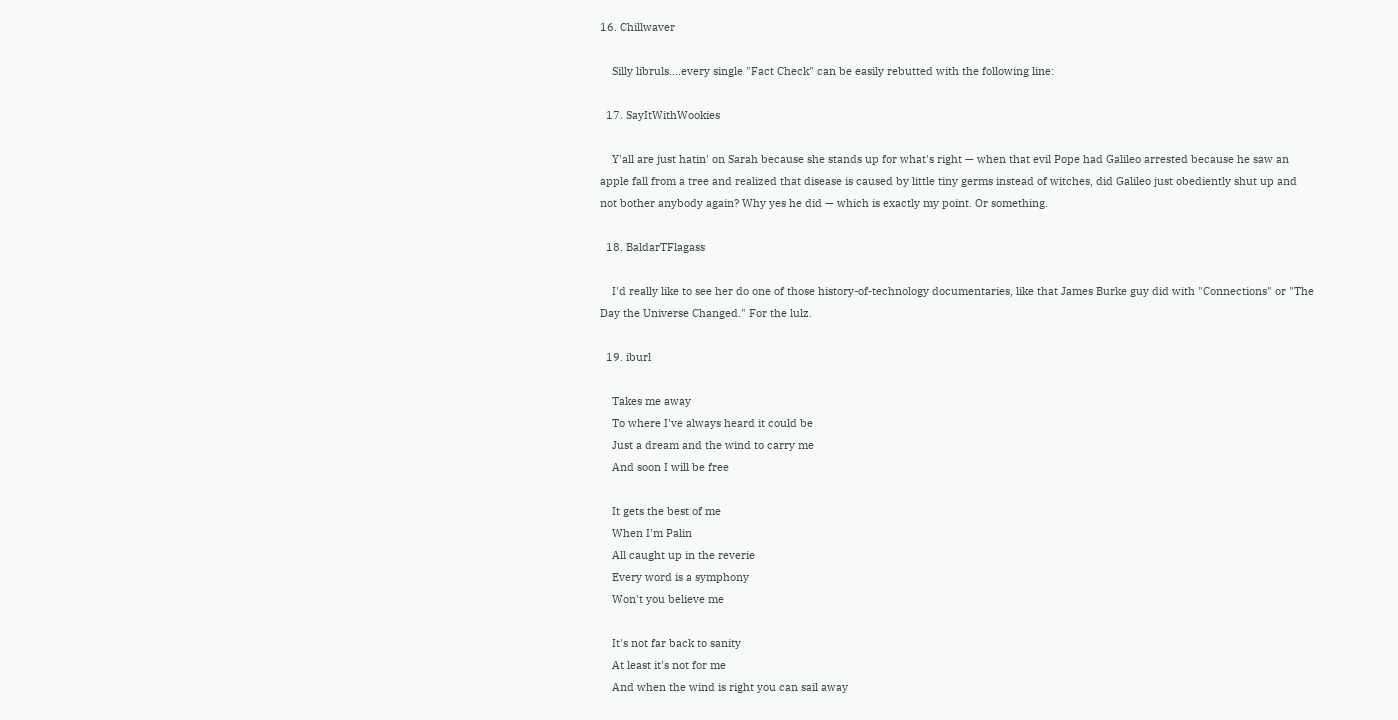16. Chillwaver

    Silly libruls….every single "Fact Check" can be easily rebutted with the following line:

  17. SayItWithWookies

    Y'all are just hatin' on Sarah because she stands up for what's right — when that evil Pope had Galileo arrested because he saw an apple fall from a tree and realized that disease is caused by little tiny germs instead of witches, did Galileo just obediently shut up and not bother anybody again? Why yes he did — which is exactly my point. Or something.

  18. BaldarTFlagass

    I'd really like to see her do one of those history-of-technology documentaries, like that James Burke guy did with "Connections" or "The Day the Universe Changed." For the lulz.

  19. iburl

    Takes me away
    To where I've always heard it could be
    Just a dream and the wind to carry me
    And soon I will be free

    It gets the best of me
    When I'm Palin
    All caught up in the reverie
    Every word is a symphony
    Won't you believe me

    It's not far back to sanity
    At least it's not for me
    And when the wind is right you can sail away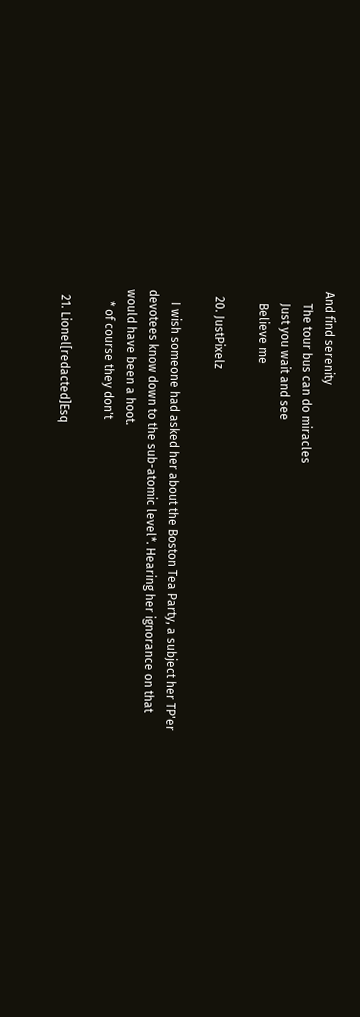And find serenity
    The tour bus can do miracles
    Just you wait and see
    Believe me

  20. JustPixelz

    I wish someone had asked her about the Boston Tea Party, a subject her TP'er devotees know down to the sub-atomic level*. Hearing her ignorance on that would have been a hoot.
    * of course they don't

  21. Lionel[redacted]Esq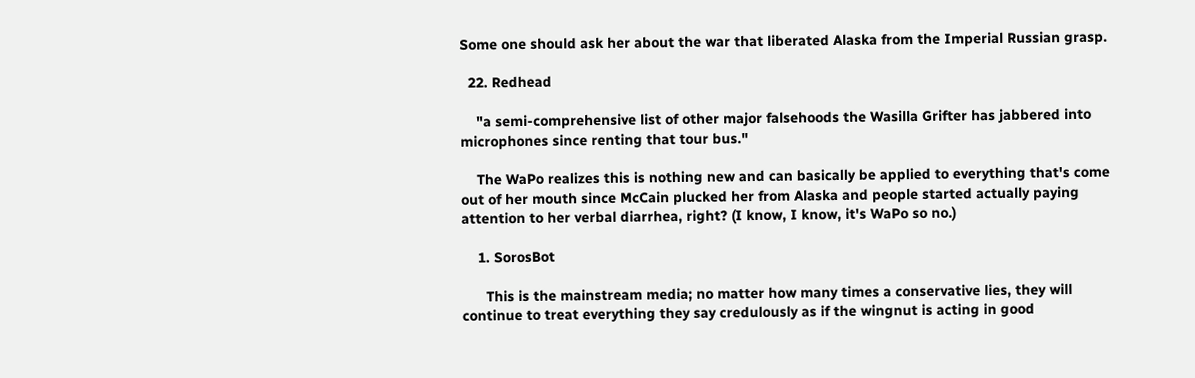Some one should ask her about the war that liberated Alaska from the Imperial Russian grasp.

  22. Redhead

    "a semi-comprehensive list of other major falsehoods the Wasilla Grifter has jabbered into microphones since renting that tour bus."

    The WaPo realizes this is nothing new and can basically be applied to everything that's come out of her mouth since McCain plucked her from Alaska and people started actually paying attention to her verbal diarrhea, right? (I know, I know, it's WaPo so no.)

    1. SorosBot

      This is the mainstream media; no matter how many times a conservative lies, they will continue to treat everything they say credulously as if the wingnut is acting in good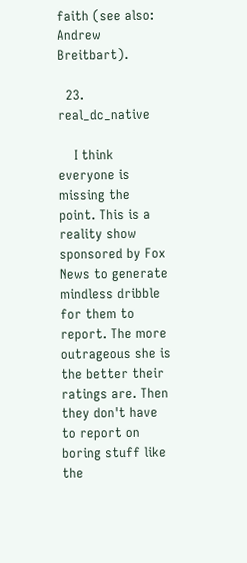faith (see also: Andrew Breitbart).

  23. real_dc_native

    I think everyone is missing the point. This is a reality show sponsored by Fox News to generate mindless dribble for them to report. The more outrageous she is the better their ratings are. Then they don't have to report on boring stuff like the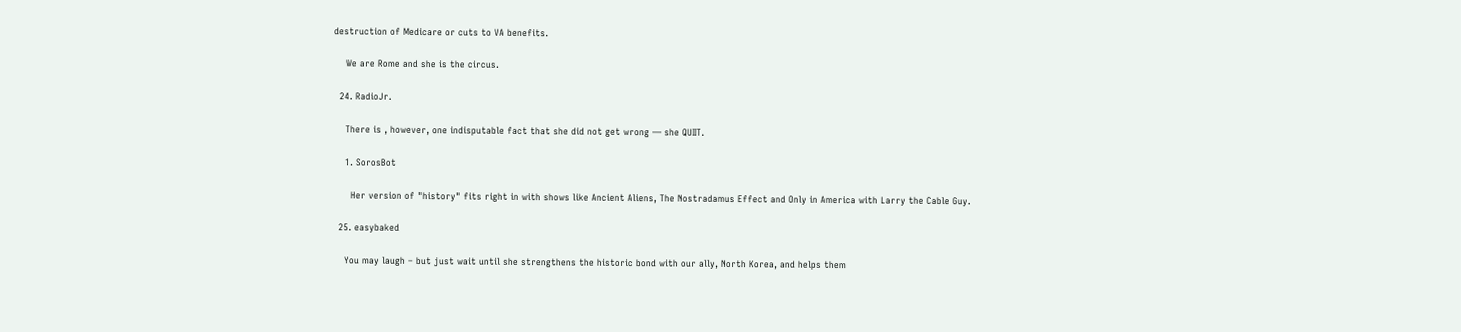destruction of Medicare or cuts to VA benefits.

    We are Rome and she is the circus.

  24. RadioJr.

    There is , however, one indisputable fact that she did not get wrong — she QUIIT.

    1. SorosBot

      Her version of "history" fits right in with shows like Ancient Aliens, The Nostradamus Effect and Only in America with Larry the Cable Guy.

  25. easybaked

    You may laugh – but just wait until she strengthens the historic bond with our ally, North Korea, and helps them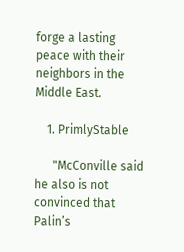forge a lasting peace with their neighbors in the Middle East.

    1. PrimlyStable

      "McConville said he also is not convinced that Palin’s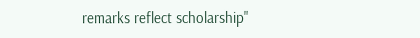remarks reflect scholarship"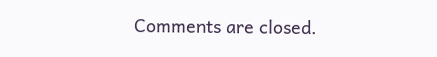Comments are closed.